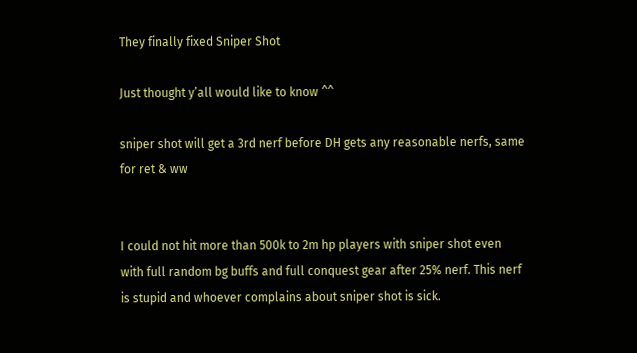They finally fixed Sniper Shot

Just thought y’all would like to know ^^

sniper shot will get a 3rd nerf before DH gets any reasonable nerfs, same for ret & ww


I could not hit more than 500k to 2m hp players with sniper shot even with full random bg buffs and full conquest gear after 25% nerf. This nerf is stupid and whoever complains about sniper shot is sick.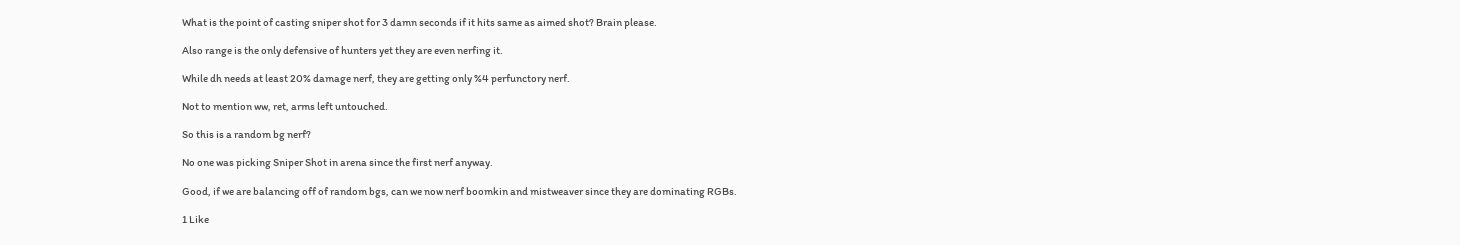What is the point of casting sniper shot for 3 damn seconds if it hits same as aimed shot? Brain please.

Also range is the only defensive of hunters yet they are even nerfing it.

While dh needs at least 20% damage nerf, they are getting only %4 perfunctory nerf.

Not to mention ww, ret, arms left untouched.

So this is a random bg nerf?

No one was picking Sniper Shot in arena since the first nerf anyway.

Good, if we are balancing off of random bgs, can we now nerf boomkin and mistweaver since they are dominating RGBs.

1 Like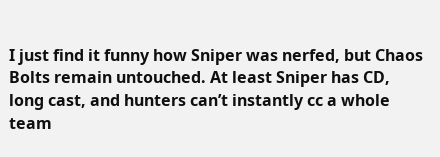I just find it funny how Sniper was nerfed, but Chaos Bolts remain untouched. At least Sniper has CD, long cast, and hunters can’t instantly cc a whole team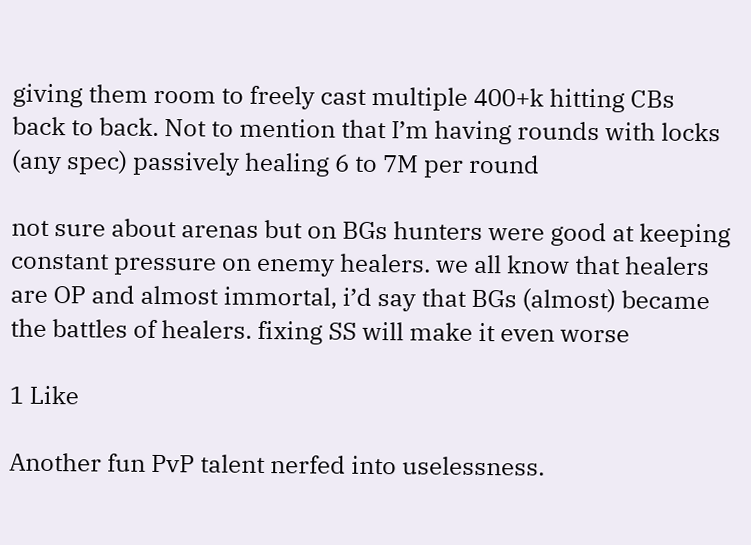giving them room to freely cast multiple 400+k hitting CBs back to back. Not to mention that I’m having rounds with locks (any spec) passively healing 6 to 7M per round

not sure about arenas but on BGs hunters were good at keeping constant pressure on enemy healers. we all know that healers are OP and almost immortal, i’d say that BGs (almost) became the battles of healers. fixing SS will make it even worse

1 Like

Another fun PvP talent nerfed into uselessness.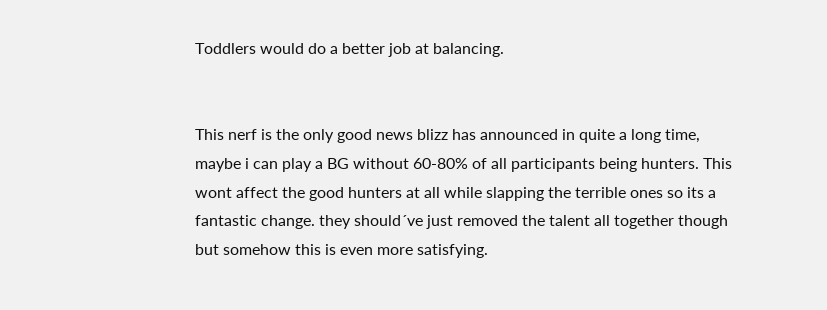Toddlers would do a better job at balancing.


This nerf is the only good news blizz has announced in quite a long time, maybe i can play a BG without 60-80% of all participants being hunters. This wont affect the good hunters at all while slapping the terrible ones so its a fantastic change. they should´ve just removed the talent all together though but somehow this is even more satisfying.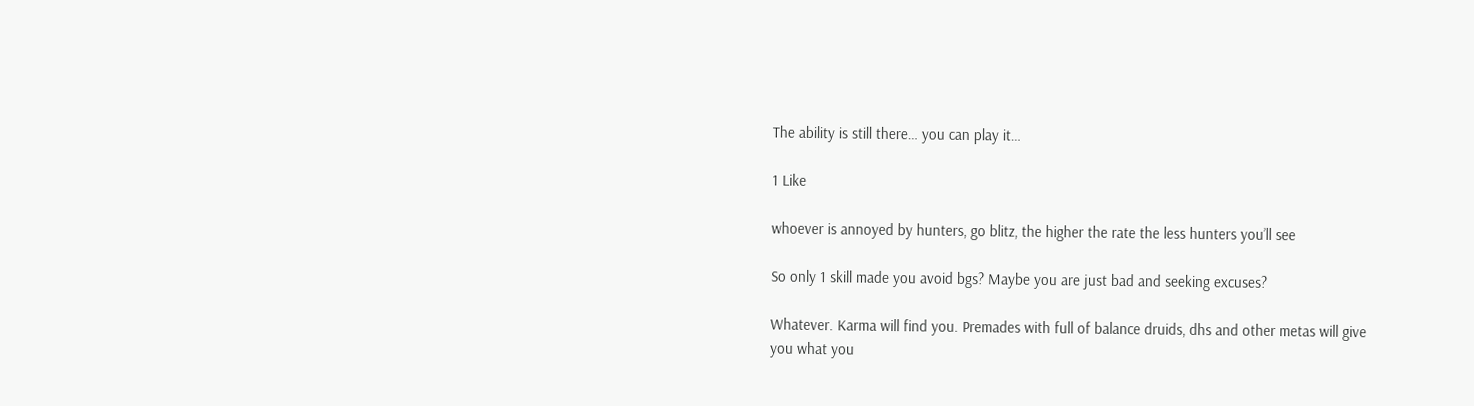The ability is still there… you can play it…

1 Like

whoever is annoyed by hunters, go blitz, the higher the rate the less hunters you’ll see

So only 1 skill made you avoid bgs? Maybe you are just bad and seeking excuses?

Whatever. Karma will find you. Premades with full of balance druids, dhs and other metas will give you what you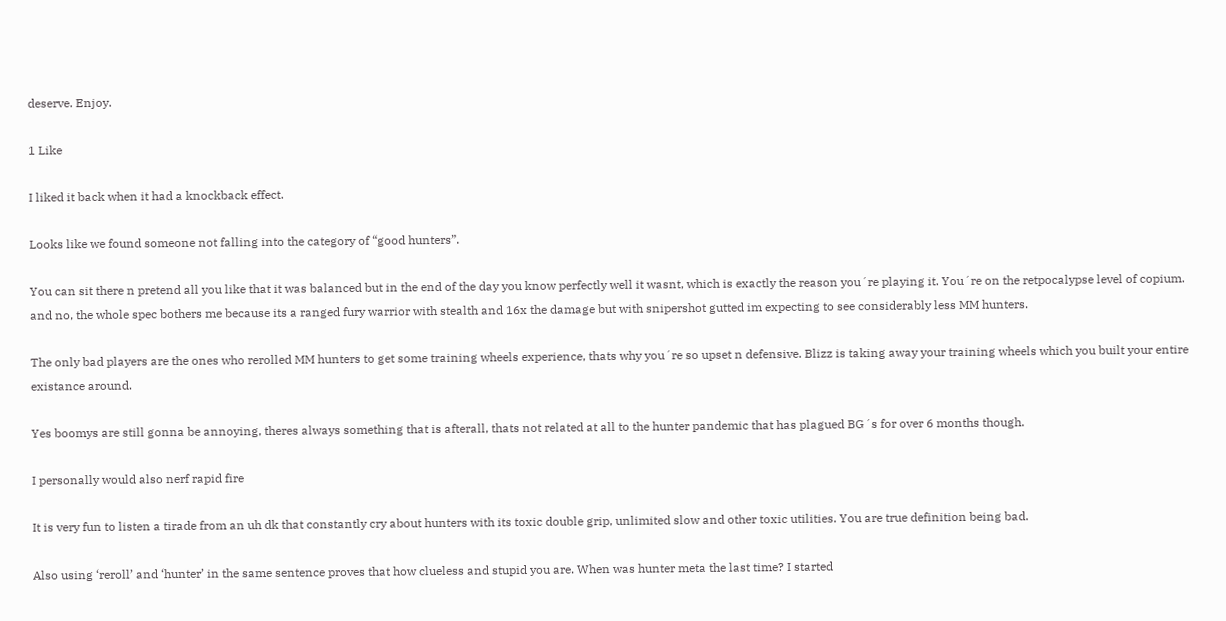deserve. Enjoy.

1 Like

I liked it back when it had a knockback effect.

Looks like we found someone not falling into the category of “good hunters”.

You can sit there n pretend all you like that it was balanced but in the end of the day you know perfectly well it wasnt, which is exactly the reason you´re playing it. You´re on the retpocalypse level of copium. and no, the whole spec bothers me because its a ranged fury warrior with stealth and 16x the damage but with snipershot gutted im expecting to see considerably less MM hunters.

The only bad players are the ones who rerolled MM hunters to get some training wheels experience, thats why you´re so upset n defensive. Blizz is taking away your training wheels which you built your entire existance around.

Yes boomys are still gonna be annoying, theres always something that is afterall, thats not related at all to the hunter pandemic that has plagued BG´s for over 6 months though.

I personally would also nerf rapid fire

It is very fun to listen a tirade from an uh dk that constantly cry about hunters with its toxic double grip, unlimited slow and other toxic utilities. You are true definition being bad.

Also using ‘reroll’ and ‘hunter’ in the same sentence proves that how clueless and stupid you are. When was hunter meta the last time? I started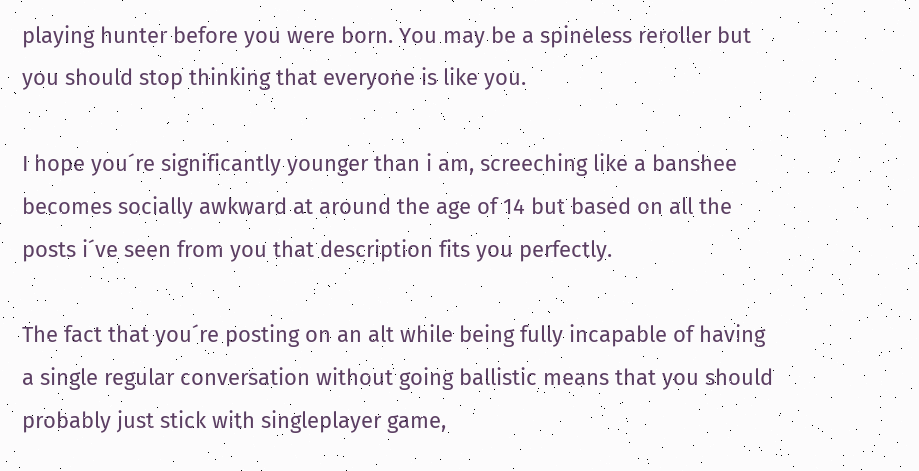playing hunter before you were born. You may be a spineless reroller but you should stop thinking that everyone is like you.

I hope you´re significantly younger than i am, screeching like a banshee becomes socially awkward at around the age of 14 but based on all the posts i´ve seen from you that description fits you perfectly.

The fact that you´re posting on an alt while being fully incapable of having a single regular conversation without going ballistic means that you should probably just stick with singleplayer game,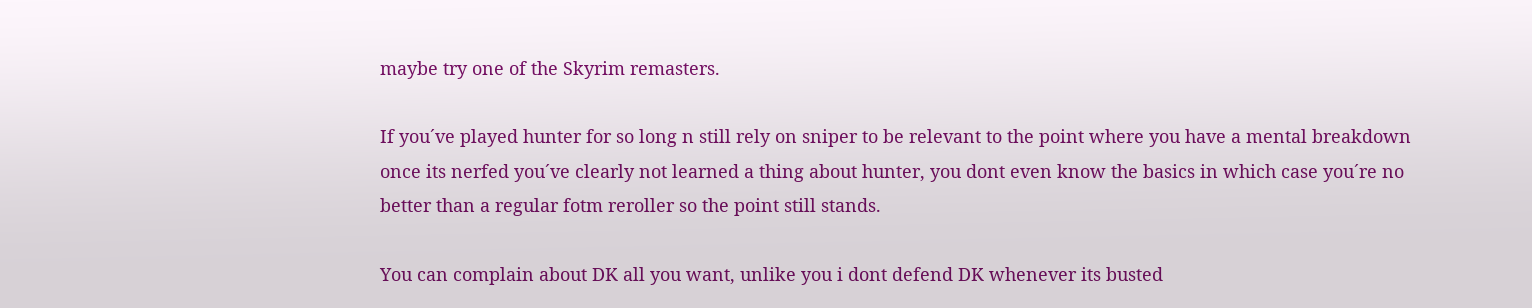maybe try one of the Skyrim remasters.

If you´ve played hunter for so long n still rely on sniper to be relevant to the point where you have a mental breakdown once its nerfed you´ve clearly not learned a thing about hunter, you dont even know the basics in which case you´re no better than a regular fotm reroller so the point still stands.

You can complain about DK all you want, unlike you i dont defend DK whenever its busted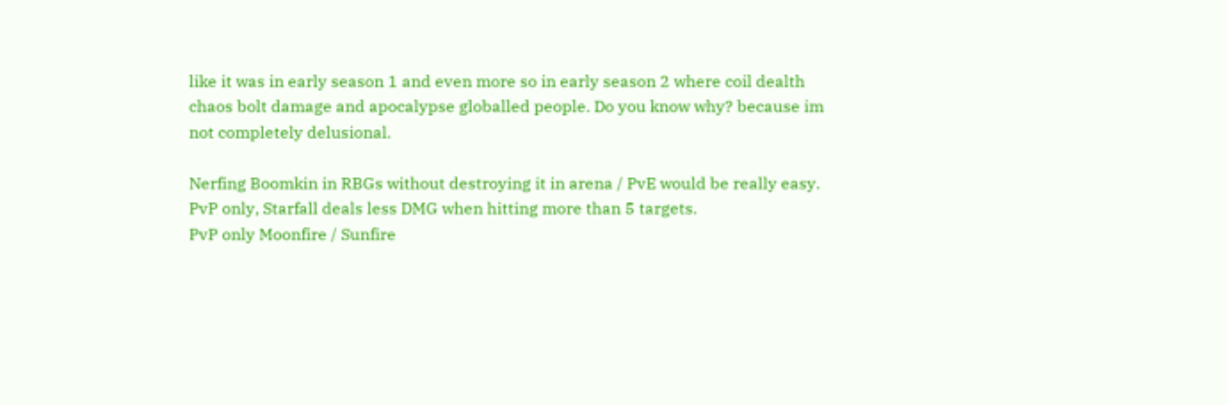like it was in early season 1 and even more so in early season 2 where coil dealth chaos bolt damage and apocalypse globalled people. Do you know why? because im not completely delusional.

Nerfing Boomkin in RBGs without destroying it in arena / PvE would be really easy.
PvP only, Starfall deals less DMG when hitting more than 5 targets.
PvP only Moonfire / Sunfire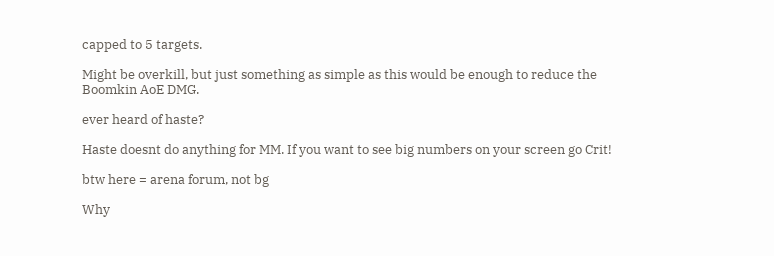capped to 5 targets.

Might be overkill, but just something as simple as this would be enough to reduce the Boomkin AoE DMG.

ever heard of haste?

Haste doesnt do anything for MM. If you want to see big numbers on your screen go Crit!

btw here = arena forum, not bg

Why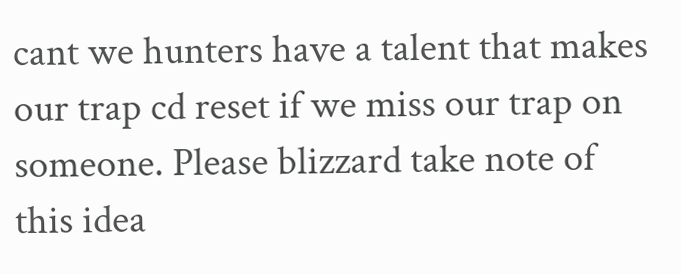cant we hunters have a talent that makes our trap cd reset if we miss our trap on someone. Please blizzard take note of this idea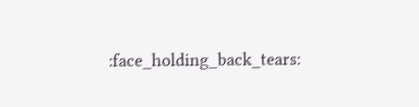:face_holding_back_tears: